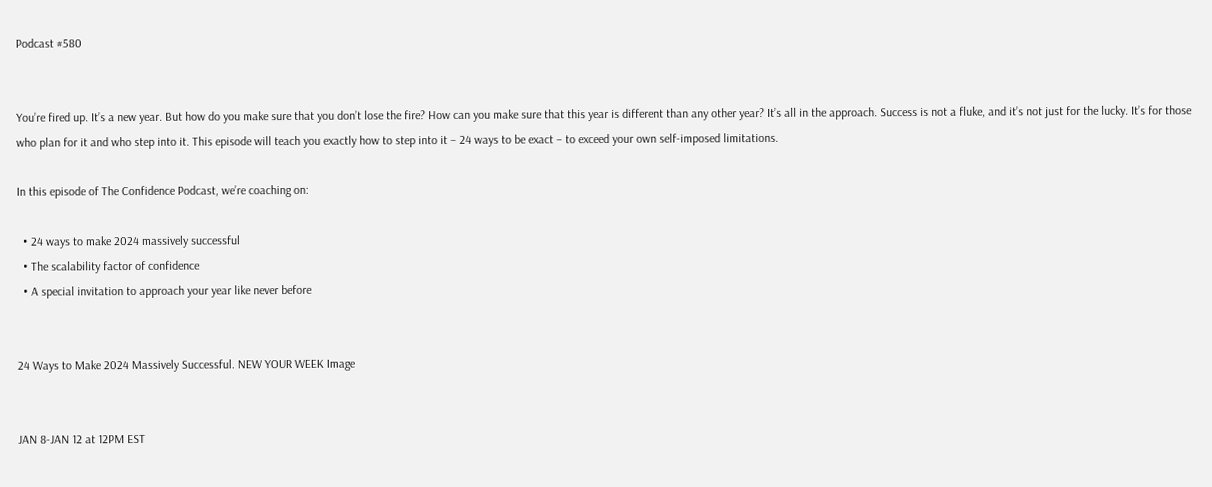Podcast #580


You’re fired up. It’s a new year. But how do you make sure that you don’t lose the fire? How can you make sure that this year is different than any other year? It’s all in the approach. Success is not a fluke, and it’s not just for the lucky. It’s for those who plan for it and who step into it. This episode will teach you exactly how to step into it – 24 ways to be exact – to exceed your own self-imposed limitations.

In this episode of The Confidence Podcast, we’re coaching on:

  • 24 ways to make 2024 massively successful
  • The scalability factor of confidence
  • A special invitation to approach your year like never before


24 Ways to Make 2024 Massively Successful. NEW YOUR WEEK Image


JAN 8-JAN 12 at 12PM EST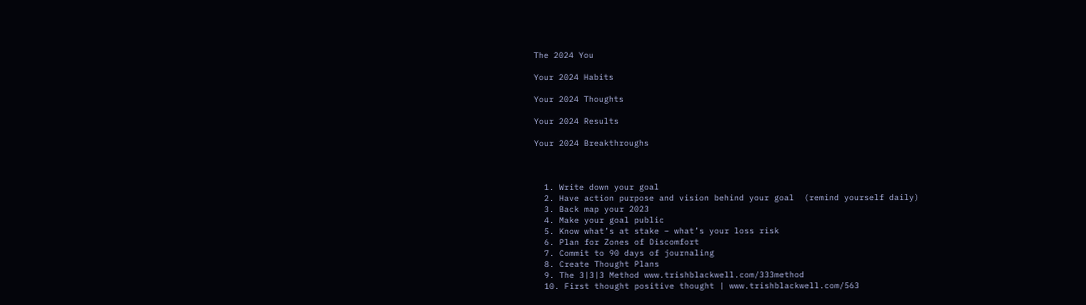The 2024 You

Your 2024 Habits

Your 2024 Thoughts

Your 2024 Results

Your 2024 Breakthroughs



  1. Write down your goal
  2. Have action purpose and vision behind your goal  (remind yourself daily)
  3. Back map your 2023
  4. Make your goal public
  5. Know what’s at stake – what’s your loss risk
  6. Plan for Zones of Discomfort
  7. Commit to 90 days of journaling
  8. Create Thought Plans
  9. The 3|3|3 Method www.trishblackwell.com/333method
  10. First thought positive thought | www.trishblackwell.com/563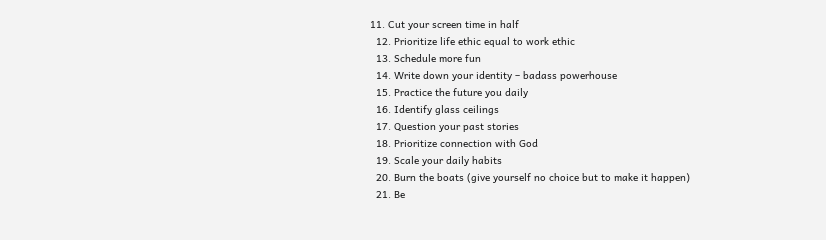11. Cut your screen time in half
  12. Prioritize life ethic equal to work ethic
  13. Schedule more fun
  14. Write down your identity – badass powerhouse
  15. Practice the future you daily
  16. Identify glass ceilings
  17. Question your past stories
  18. Prioritize connection with God
  19. Scale your daily habits
  20. Burn the boats (give yourself no choice but to make it happen)
  21. Be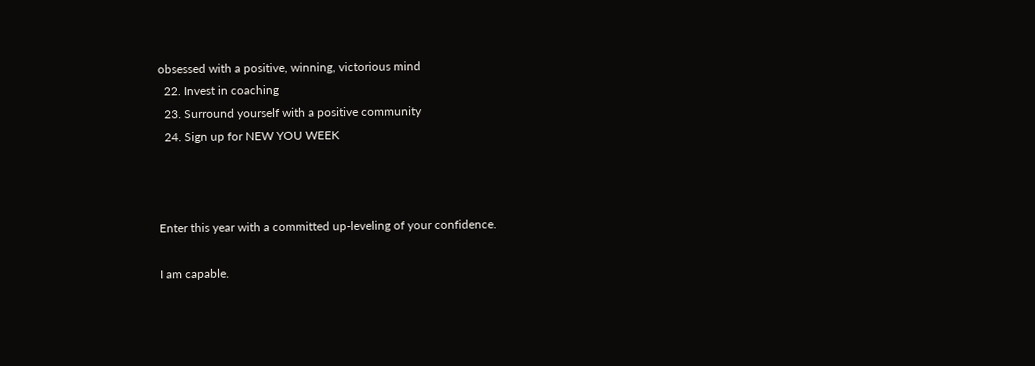obsessed with a positive, winning, victorious mind
  22. Invest in coaching
  23. Surround yourself with a positive community
  24. Sign up for NEW YOU WEEK



Enter this year with a committed up-leveling of your confidence.

I am capable.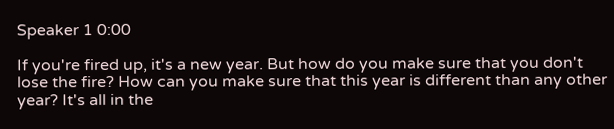Speaker 1 0:00

If you're fired up, it's a new year. But how do you make sure that you don't lose the fire? How can you make sure that this year is different than any other year? It's all in the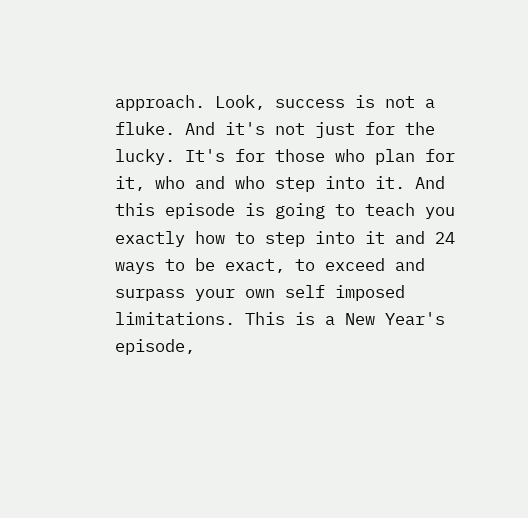approach. Look, success is not a fluke. And it's not just for the lucky. It's for those who plan for it, who and who step into it. And this episode is going to teach you exactly how to step into it and 24 ways to be exact, to exceed and surpass your own self imposed limitations. This is a New Year's episode,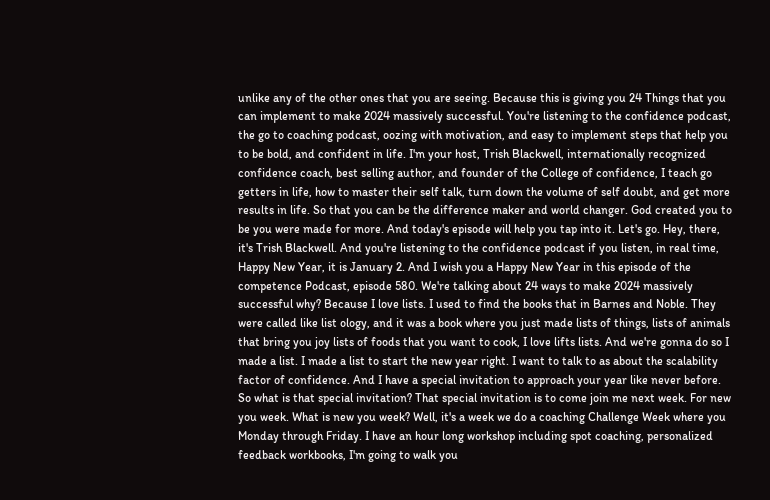unlike any of the other ones that you are seeing. Because this is giving you 24 Things that you can implement to make 2024 massively successful. You're listening to the confidence podcast, the go to coaching podcast, oozing with motivation, and easy to implement steps that help you to be bold, and confident in life. I'm your host, Trish Blackwell, internationally recognized confidence coach, best selling author, and founder of the College of confidence, I teach go getters in life, how to master their self talk, turn down the volume of self doubt, and get more results in life. So that you can be the difference maker and world changer. God created you to be you were made for more. And today's episode will help you tap into it. Let's go. Hey, there, it's Trish Blackwell. And you're listening to the confidence podcast if you listen, in real time, Happy New Year, it is January 2. And I wish you a Happy New Year in this episode of the competence Podcast, episode 580. We're talking about 24 ways to make 2024 massively successful why? Because I love lists. I used to find the books that in Barnes and Noble. They were called like list ology, and it was a book where you just made lists of things, lists of animals that bring you joy lists of foods that you want to cook, I love lifts lists. And we're gonna do so I made a list. I made a list to start the new year right. I want to talk to as about the scalability factor of confidence. And I have a special invitation to approach your year like never before. So what is that special invitation? That special invitation is to come join me next week. For new you week. What is new you week? Well, it's a week we do a coaching Challenge Week where you Monday through Friday. I have an hour long workshop including spot coaching, personalized feedback workbooks, I'm going to walk you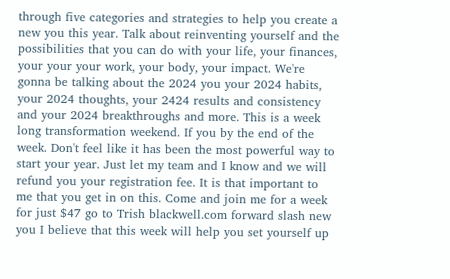through five categories and strategies to help you create a new you this year. Talk about reinventing yourself and the possibilities that you can do with your life, your finances, your your your work, your body, your impact. We're gonna be talking about the 2024 you your 2024 habits, your 2024 thoughts, your 2424 results and consistency and your 2024 breakthroughs and more. This is a week long transformation weekend. If you by the end of the week. Don't feel like it has been the most powerful way to start your year. Just let my team and I know and we will refund you your registration fee. It is that important to me that you get in on this. Come and join me for a week for just $47 go to Trish blackwell.com forward slash new you I believe that this week will help you set yourself up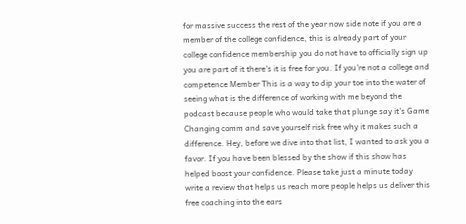for massive success the rest of the year now side note if you are a member of the college confidence, this is already part of your college confidence membership you do not have to officially sign up you are part of it there's it is free for you. If you're not a college and competence Member This is a way to dip your toe into the water of seeing what is the difference of working with me beyond the podcast because people who would take that plunge say it's Game Changing comm and save yourself risk free why it makes such a difference. Hey, before we dive into that list, I wanted to ask you a favor. If you have been blessed by the show if this show has helped boost your confidence. Please take just a minute today write a review that helps us reach more people helps us deliver this free coaching into the ears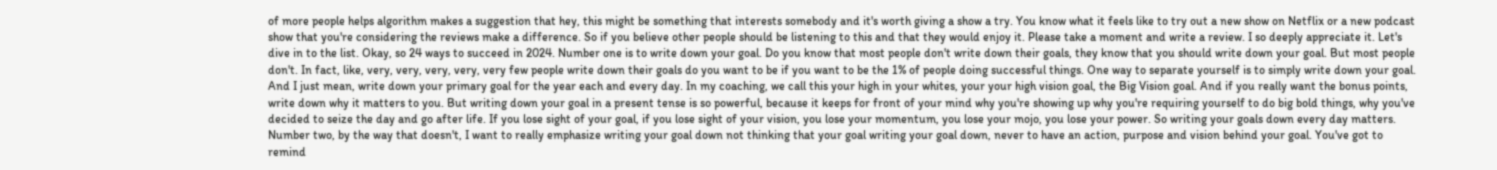of more people helps algorithm makes a suggestion that hey, this might be something that interests somebody and it's worth giving a show a try. You know what it feels like to try out a new show on Netflix or a new podcast show that you're considering the reviews make a difference. So if you believe other people should be listening to this and that they would enjoy it. Please take a moment and write a review. I so deeply appreciate it. Let's dive in to the list. Okay, so 24 ways to succeed in 2024. Number one is to write down your goal. Do you know that most people don't write down their goals, they know that you should write down your goal. But most people don't. In fact, like, very, very, very, very, very few people write down their goals do you want to be if you want to be the 1% of people doing successful things. One way to separate yourself is to simply write down your goal. And I just mean, write down your primary goal for the year each and every day. In my coaching, we call this your high in your whites, your your high vision goal, the Big Vision goal. And if you really want the bonus points, write down why it matters to you. But writing down your goal in a present tense is so powerful, because it keeps for front of your mind why you're showing up why you're requiring yourself to do big bold things, why you've decided to seize the day and go after life. If you lose sight of your goal, if you lose sight of your vision, you lose your momentum, you lose your mojo, you lose your power. So writing your goals down every day matters. Number two, by the way that doesn't, I want to really emphasize writing your goal down not thinking that your goal writing your goal down, never to have an action, purpose and vision behind your goal. You've got to remind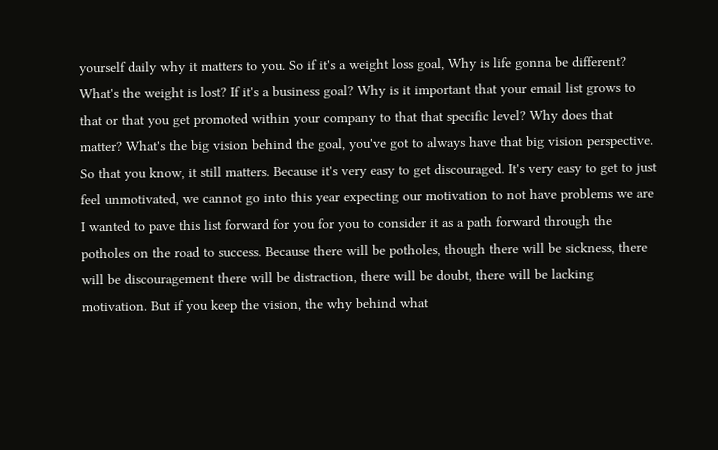yourself daily why it matters to you. So if it's a weight loss goal, Why is life gonna be different? What's the weight is lost? If it's a business goal? Why is it important that your email list grows to that or that you get promoted within your company to that that specific level? Why does that matter? What's the big vision behind the goal, you've got to always have that big vision perspective. So that you know, it still matters. Because it's very easy to get discouraged. It's very easy to get to just feel unmotivated, we cannot go into this year expecting our motivation to not have problems we are I wanted to pave this list forward for you for you to consider it as a path forward through the potholes on the road to success. Because there will be potholes, though there will be sickness, there will be discouragement there will be distraction, there will be doubt, there will be lacking motivation. But if you keep the vision, the why behind what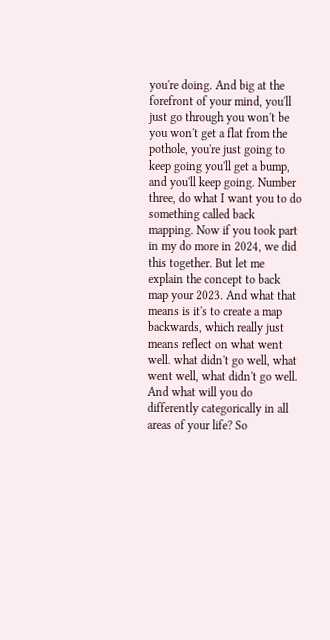you're doing. And big at the forefront of your mind, you'll just go through you won't be you won't get a flat from the pothole, you're just going to keep going you'll get a bump, and you'll keep going. Number three, do what I want you to do something called back mapping. Now if you took part in my do more in 2024, we did this together. But let me explain the concept to back map your 2023. And what that means is it's to create a map backwards, which really just means reflect on what went well. what didn't go well, what went well, what didn't go well. And what will you do differently categorically in all areas of your life? So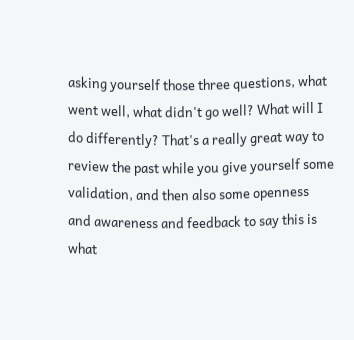asking yourself those three questions, what went well, what didn't go well? What will I do differently? That's a really great way to review the past while you give yourself some validation, and then also some openness and awareness and feedback to say this is what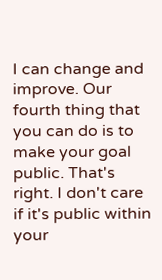I can change and improve. Our fourth thing that you can do is to make your goal public. That's right. I don't care if it's public within your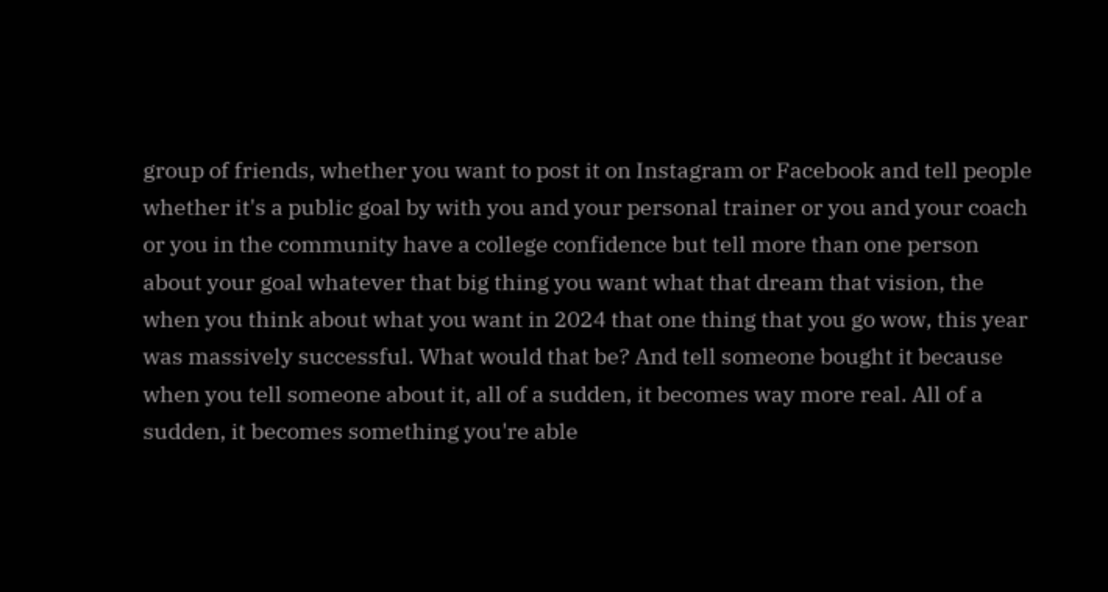group of friends, whether you want to post it on Instagram or Facebook and tell people whether it's a public goal by with you and your personal trainer or you and your coach or you in the community have a college confidence but tell more than one person about your goal whatever that big thing you want what that dream that vision, the when you think about what you want in 2024 that one thing that you go wow, this year was massively successful. What would that be? And tell someone bought it because when you tell someone about it, all of a sudden, it becomes way more real. All of a sudden, it becomes something you're able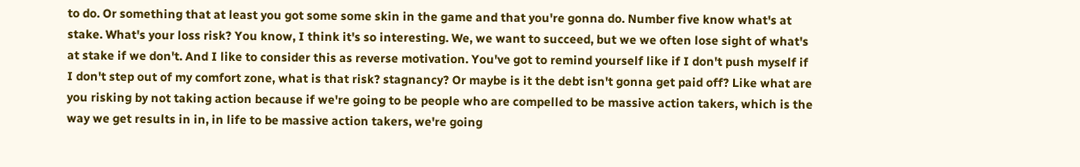to do. Or something that at least you got some some skin in the game and that you're gonna do. Number five know what's at stake. What's your loss risk? You know, I think it's so interesting. We, we want to succeed, but we we often lose sight of what's at stake if we don't. And I like to consider this as reverse motivation. You've got to remind yourself like if I don't push myself if I don't step out of my comfort zone, what is that risk? stagnancy? Or maybe is it the debt isn't gonna get paid off? Like what are you risking by not taking action because if we're going to be people who are compelled to be massive action takers, which is the way we get results in in, in life to be massive action takers, we're going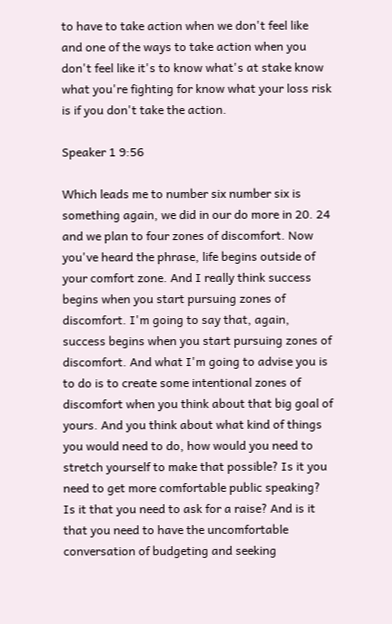to have to take action when we don't feel like and one of the ways to take action when you don't feel like it's to know what's at stake know what you're fighting for know what your loss risk is if you don't take the action.

Speaker 1 9:56

Which leads me to number six number six is something again, we did in our do more in 20. 24 and we plan to four zones of discomfort. Now you've heard the phrase, life begins outside of your comfort zone. And I really think success begins when you start pursuing zones of discomfort. I'm going to say that, again, success begins when you start pursuing zones of discomfort. And what I'm going to advise you is to do is to create some intentional zones of discomfort when you think about that big goal of yours. And you think about what kind of things you would need to do, how would you need to stretch yourself to make that possible? Is it you need to get more comfortable public speaking? Is it that you need to ask for a raise? And is it that you need to have the uncomfortable conversation of budgeting and seeking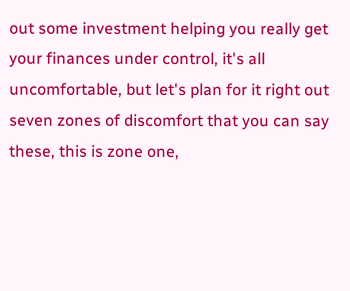out some investment helping you really get your finances under control, it's all uncomfortable, but let's plan for it right out seven zones of discomfort that you can say these, this is zone one,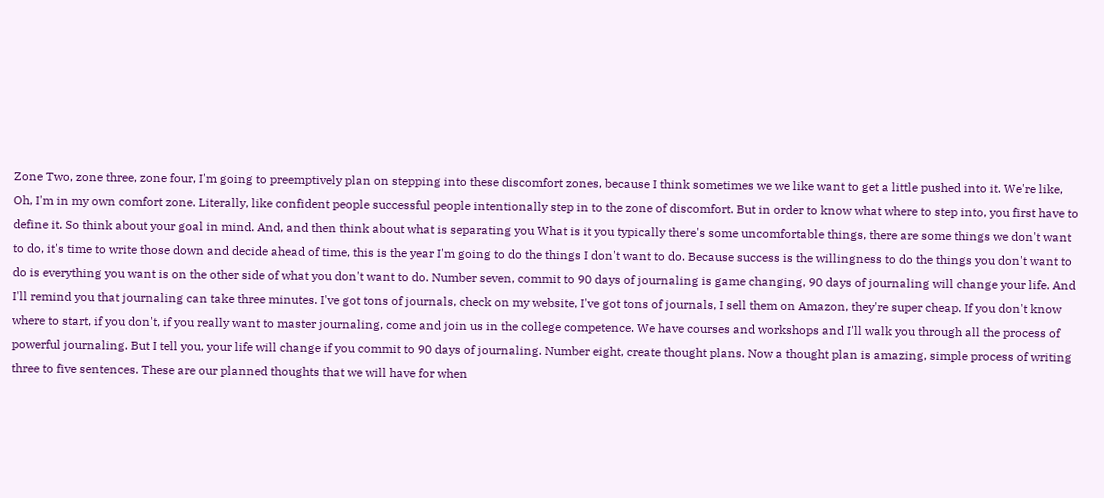Zone Two, zone three, zone four, I'm going to preemptively plan on stepping into these discomfort zones, because I think sometimes we we like want to get a little pushed into it. We're like, Oh, I'm in my own comfort zone. Literally, like confident people successful people intentionally step in to the zone of discomfort. But in order to know what where to step into, you first have to define it. So think about your goal in mind. And, and then think about what is separating you What is it you typically there's some uncomfortable things, there are some things we don't want to do, it's time to write those down and decide ahead of time, this is the year I'm going to do the things I don't want to do. Because success is the willingness to do the things you don't want to do is everything you want is on the other side of what you don't want to do. Number seven, commit to 90 days of journaling is game changing, 90 days of journaling will change your life. And I'll remind you that journaling can take three minutes. I've got tons of journals, check on my website, I've got tons of journals, I sell them on Amazon, they're super cheap. If you don't know where to start, if you don't, if you really want to master journaling, come and join us in the college competence. We have courses and workshops and I'll walk you through all the process of powerful journaling. But I tell you, your life will change if you commit to 90 days of journaling. Number eight, create thought plans. Now a thought plan is amazing, simple process of writing three to five sentences. These are our planned thoughts that we will have for when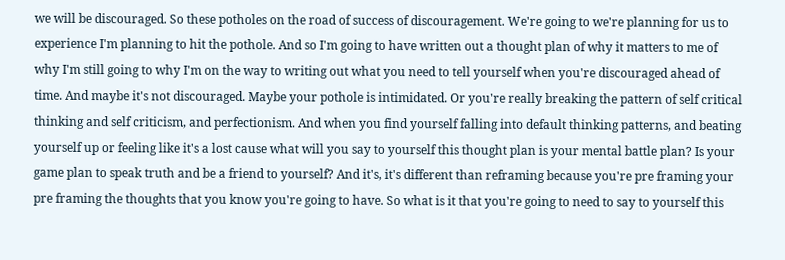we will be discouraged. So these potholes on the road of success of discouragement. We're going to we're planning for us to experience I'm planning to hit the pothole. And so I'm going to have written out a thought plan of why it matters to me of why I'm still going to why I'm on the way to writing out what you need to tell yourself when you're discouraged ahead of time. And maybe it's not discouraged. Maybe your pothole is intimidated. Or you're really breaking the pattern of self critical thinking and self criticism, and perfectionism. And when you find yourself falling into default thinking patterns, and beating yourself up or feeling like it's a lost cause what will you say to yourself this thought plan is your mental battle plan? Is your game plan to speak truth and be a friend to yourself? And it's, it's different than reframing because you're pre framing your pre framing the thoughts that you know you're going to have. So what is it that you're going to need to say to yourself this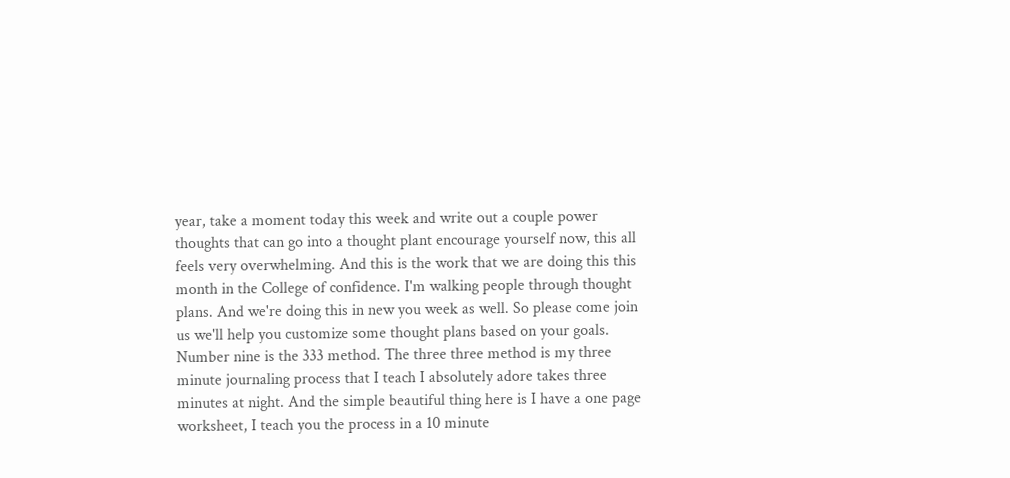year, take a moment today this week and write out a couple power thoughts that can go into a thought plant encourage yourself now, this all feels very overwhelming. And this is the work that we are doing this this month in the College of confidence. I'm walking people through thought plans. And we're doing this in new you week as well. So please come join us we'll help you customize some thought plans based on your goals. Number nine is the 333 method. The three three method is my three minute journaling process that I teach I absolutely adore takes three minutes at night. And the simple beautiful thing here is I have a one page worksheet, I teach you the process in a 10 minute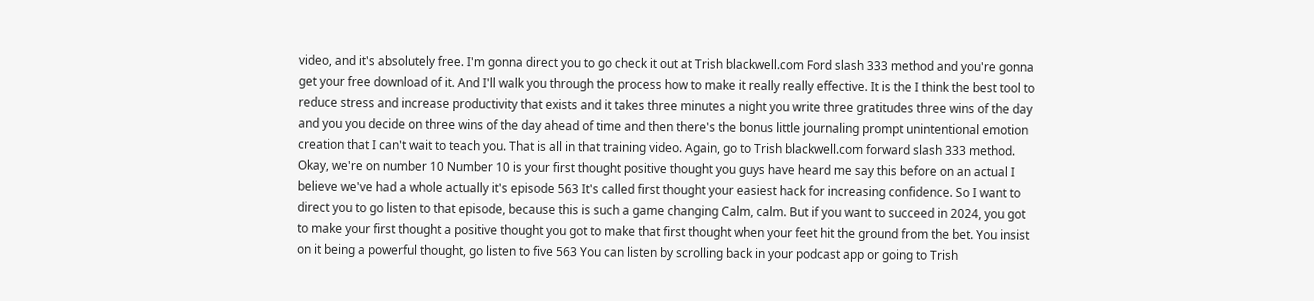video, and it's absolutely free. I'm gonna direct you to go check it out at Trish blackwell.com Ford slash 333 method and you're gonna get your free download of it. And I'll walk you through the process how to make it really really effective. It is the I think the best tool to reduce stress and increase productivity that exists and it takes three minutes a night you write three gratitudes three wins of the day and you you decide on three wins of the day ahead of time and then there's the bonus little journaling prompt unintentional emotion creation that I can't wait to teach you. That is all in that training video. Again, go to Trish blackwell.com forward slash 333 method. Okay, we're on number 10 Number 10 is your first thought positive thought you guys have heard me say this before on an actual I believe we've had a whole actually it's episode 563 It's called first thought your easiest hack for increasing confidence. So I want to direct you to go listen to that episode, because this is such a game changing Calm, calm. But if you want to succeed in 2024, you got to make your first thought a positive thought you got to make that first thought when your feet hit the ground from the bet. You insist on it being a powerful thought, go listen to five 563 You can listen by scrolling back in your podcast app or going to Trish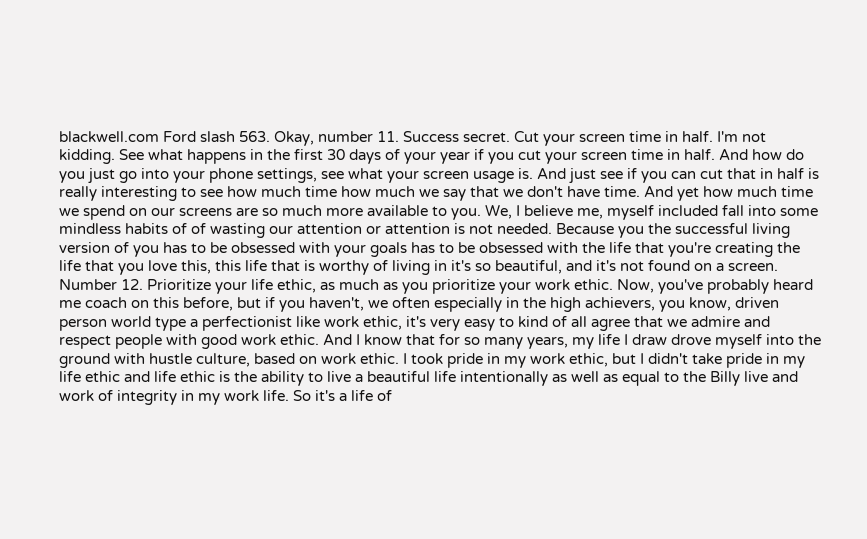blackwell.com Ford slash 563. Okay, number 11. Success secret. Cut your screen time in half. I'm not kidding. See what happens in the first 30 days of your year if you cut your screen time in half. And how do you just go into your phone settings, see what your screen usage is. And just see if you can cut that in half is really interesting to see how much time how much we say that we don't have time. And yet how much time we spend on our screens are so much more available to you. We, I believe me, myself included fall into some mindless habits of of wasting our attention or attention is not needed. Because you the successful living version of you has to be obsessed with your goals has to be obsessed with the life that you're creating the life that you love this, this life that is worthy of living in it's so beautiful, and it's not found on a screen. Number 12. Prioritize your life ethic, as much as you prioritize your work ethic. Now, you've probably heard me coach on this before, but if you haven't, we often especially in the high achievers, you know, driven person world type a perfectionist like work ethic, it's very easy to kind of all agree that we admire and respect people with good work ethic. And I know that for so many years, my life I draw drove myself into the ground with hustle culture, based on work ethic. I took pride in my work ethic, but I didn't take pride in my life ethic and life ethic is the ability to live a beautiful life intentionally as well as equal to the Billy live and work of integrity in my work life. So it's a life of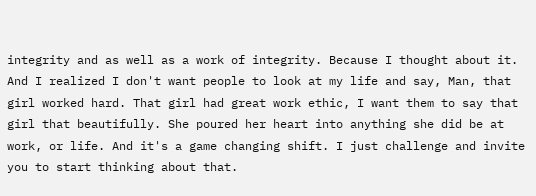integrity and as well as a work of integrity. Because I thought about it. And I realized I don't want people to look at my life and say, Man, that girl worked hard. That girl had great work ethic, I want them to say that girl that beautifully. She poured her heart into anything she did be at work, or life. And it's a game changing shift. I just challenge and invite you to start thinking about that.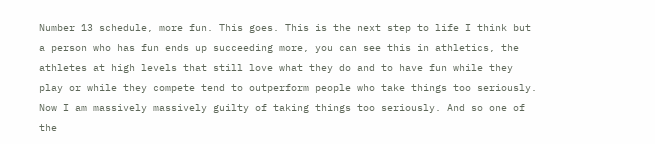Number 13 schedule, more fun. This goes. This is the next step to life I think but a person who has fun ends up succeeding more, you can see this in athletics, the athletes at high levels that still love what they do and to have fun while they play or while they compete tend to outperform people who take things too seriously. Now I am massively massively guilty of taking things too seriously. And so one of the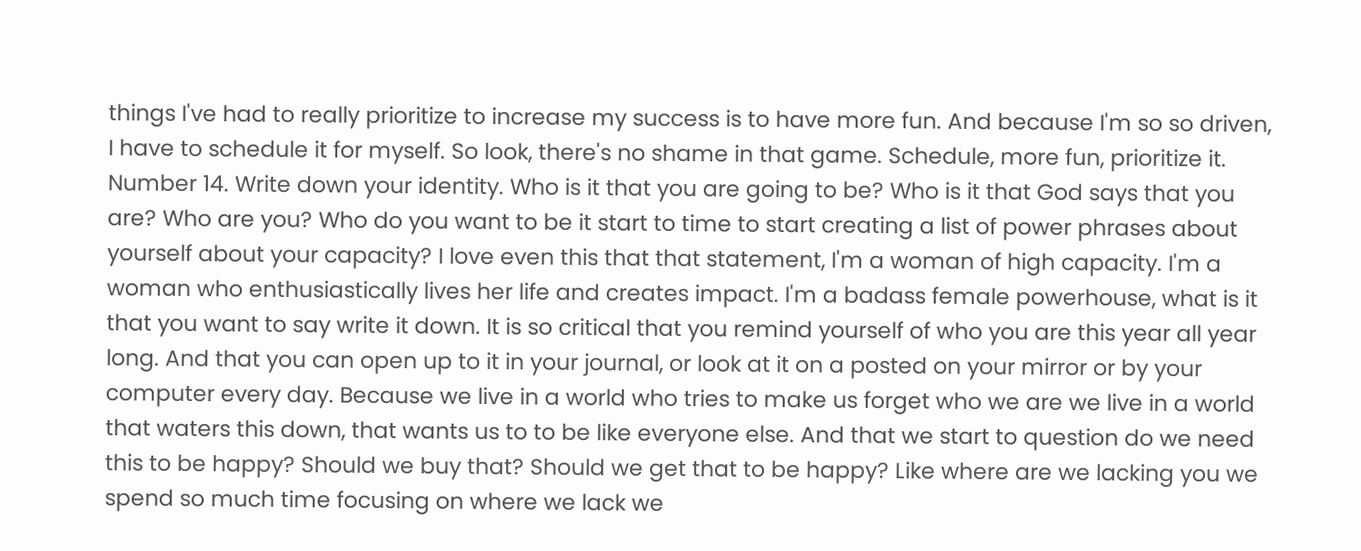things I've had to really prioritize to increase my success is to have more fun. And because I'm so so driven, I have to schedule it for myself. So look, there's no shame in that game. Schedule, more fun, prioritize it. Number 14. Write down your identity. Who is it that you are going to be? Who is it that God says that you are? Who are you? Who do you want to be it start to time to start creating a list of power phrases about yourself about your capacity? I love even this that that statement, I'm a woman of high capacity. I'm a woman who enthusiastically lives her life and creates impact. I'm a badass female powerhouse, what is it that you want to say write it down. It is so critical that you remind yourself of who you are this year all year long. And that you can open up to it in your journal, or look at it on a posted on your mirror or by your computer every day. Because we live in a world who tries to make us forget who we are we live in a world that waters this down, that wants us to to be like everyone else. And that we start to question do we need this to be happy? Should we buy that? Should we get that to be happy? Like where are we lacking you we spend so much time focusing on where we lack we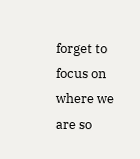forget to focus on where we are so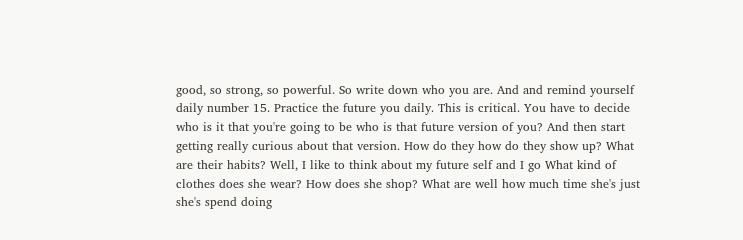good, so strong, so powerful. So write down who you are. And and remind yourself daily number 15. Practice the future you daily. This is critical. You have to decide who is it that you're going to be who is that future version of you? And then start getting really curious about that version. How do they how do they show up? What are their habits? Well, I like to think about my future self and I go What kind of clothes does she wear? How does she shop? What are well how much time she's just she's spend doing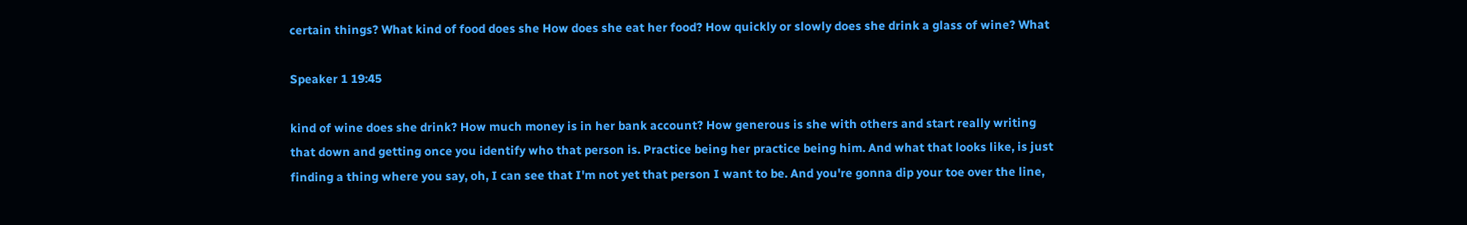certain things? What kind of food does she How does she eat her food? How quickly or slowly does she drink a glass of wine? What

Speaker 1 19:45

kind of wine does she drink? How much money is in her bank account? How generous is she with others and start really writing that down and getting once you identify who that person is. Practice being her practice being him. And what that looks like, is just finding a thing where you say, oh, I can see that I'm not yet that person I want to be. And you're gonna dip your toe over the line,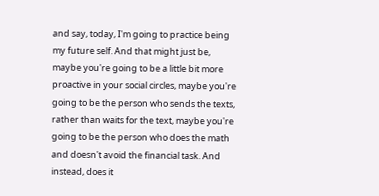and say, today, I'm going to practice being my future self. And that might just be, maybe you're going to be a little bit more proactive in your social circles, maybe you're going to be the person who sends the texts, rather than waits for the text, maybe you're going to be the person who does the math and doesn't avoid the financial task. And instead, does it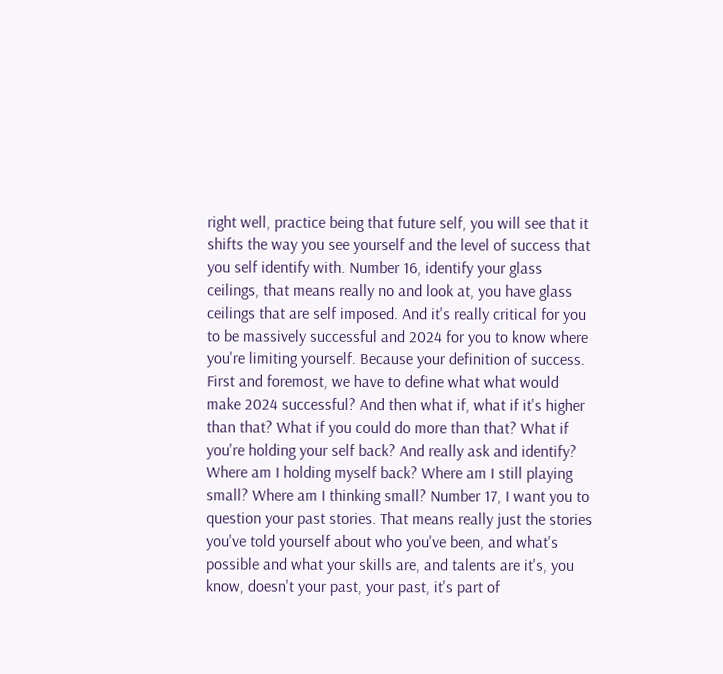right well, practice being that future self, you will see that it shifts the way you see yourself and the level of success that you self identify with. Number 16, identify your glass ceilings, that means really no and look at, you have glass ceilings that are self imposed. And it's really critical for you to be massively successful and 2024 for you to know where you're limiting yourself. Because your definition of success. First and foremost, we have to define what what would make 2024 successful? And then what if, what if it's higher than that? What if you could do more than that? What if you're holding your self back? And really ask and identify? Where am I holding myself back? Where am I still playing small? Where am I thinking small? Number 17, I want you to question your past stories. That means really just the stories you've told yourself about who you've been, and what's possible and what your skills are, and talents are it's, you know, doesn't your past, your past, it's part of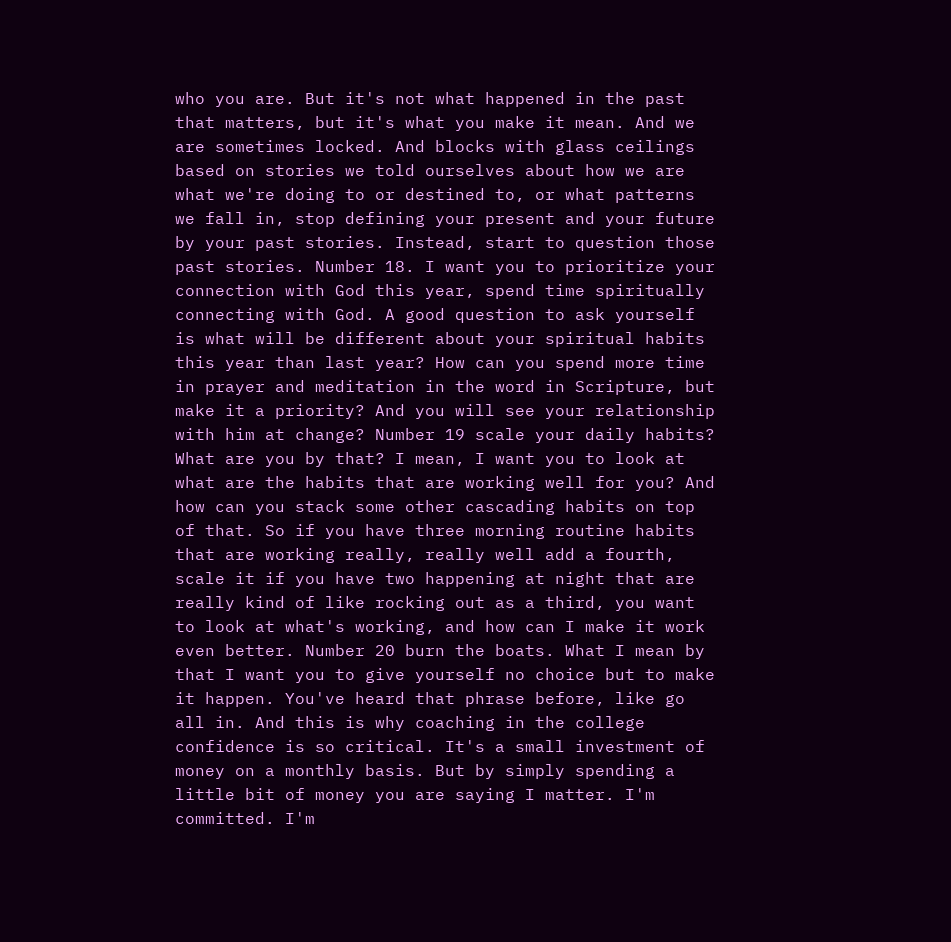who you are. But it's not what happened in the past that matters, but it's what you make it mean. And we are sometimes locked. And blocks with glass ceilings based on stories we told ourselves about how we are what we're doing to or destined to, or what patterns we fall in, stop defining your present and your future by your past stories. Instead, start to question those past stories. Number 18. I want you to prioritize your connection with God this year, spend time spiritually connecting with God. A good question to ask yourself is what will be different about your spiritual habits this year than last year? How can you spend more time in prayer and meditation in the word in Scripture, but make it a priority? And you will see your relationship with him at change? Number 19 scale your daily habits? What are you by that? I mean, I want you to look at what are the habits that are working well for you? And how can you stack some other cascading habits on top of that. So if you have three morning routine habits that are working really, really well add a fourth, scale it if you have two happening at night that are really kind of like rocking out as a third, you want to look at what's working, and how can I make it work even better. Number 20 burn the boats. What I mean by that I want you to give yourself no choice but to make it happen. You've heard that phrase before, like go all in. And this is why coaching in the college confidence is so critical. It's a small investment of money on a monthly basis. But by simply spending a little bit of money you are saying I matter. I'm committed. I'm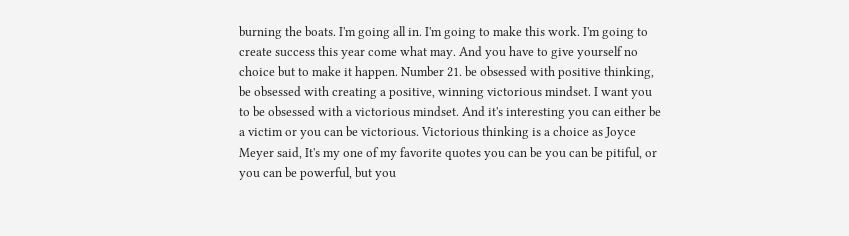burning the boats. I'm going all in. I'm going to make this work. I'm going to create success this year come what may. And you have to give yourself no choice but to make it happen. Number 21. be obsessed with positive thinking, be obsessed with creating a positive, winning victorious mindset. I want you to be obsessed with a victorious mindset. And it's interesting you can either be a victim or you can be victorious. Victorious thinking is a choice as Joyce Meyer said, It's my one of my favorite quotes you can be you can be pitiful, or you can be powerful, but you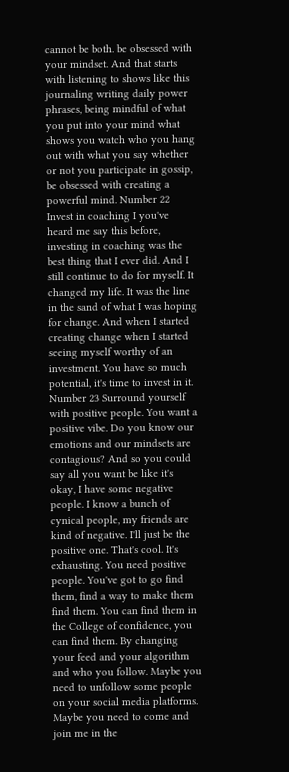cannot be both. be obsessed with your mindset. And that starts with listening to shows like this journaling writing daily power phrases, being mindful of what you put into your mind what shows you watch who you hang out with what you say whether or not you participate in gossip, be obsessed with creating a powerful mind. Number 22 Invest in coaching I you've heard me say this before, investing in coaching was the best thing that I ever did. And I still continue to do for myself. It changed my life. It was the line in the sand of what I was hoping for change. And when I started creating change when I started seeing myself worthy of an investment. You have so much potential, it's time to invest in it. Number 23 Surround yourself with positive people. You want a positive vibe. Do you know our emotions and our mindsets are contagious? And so you could say all you want be like it's okay, I have some negative people. I know a bunch of cynical people, my friends are kind of negative. I'll just be the positive one. That's cool. It's exhausting. You need positive people. You've got to go find them, find a way to make them find them. You can find them in the College of confidence, you can find them. By changing your feed and your algorithm and who you follow. Maybe you need to unfollow some people on your social media platforms. Maybe you need to come and join me in the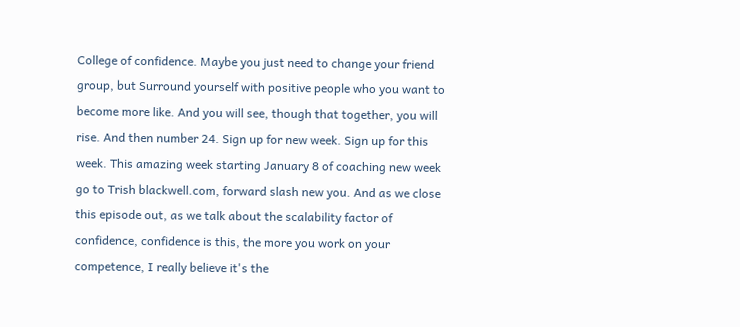College of confidence. Maybe you just need to change your friend group, but Surround yourself with positive people who you want to become more like. And you will see, though that together, you will rise. And then number 24. Sign up for new week. Sign up for this week. This amazing week starting January 8 of coaching new week go to Trish blackwell.com, forward slash new you. And as we close this episode out, as we talk about the scalability factor of confidence, confidence is this, the more you work on your competence, I really believe it's the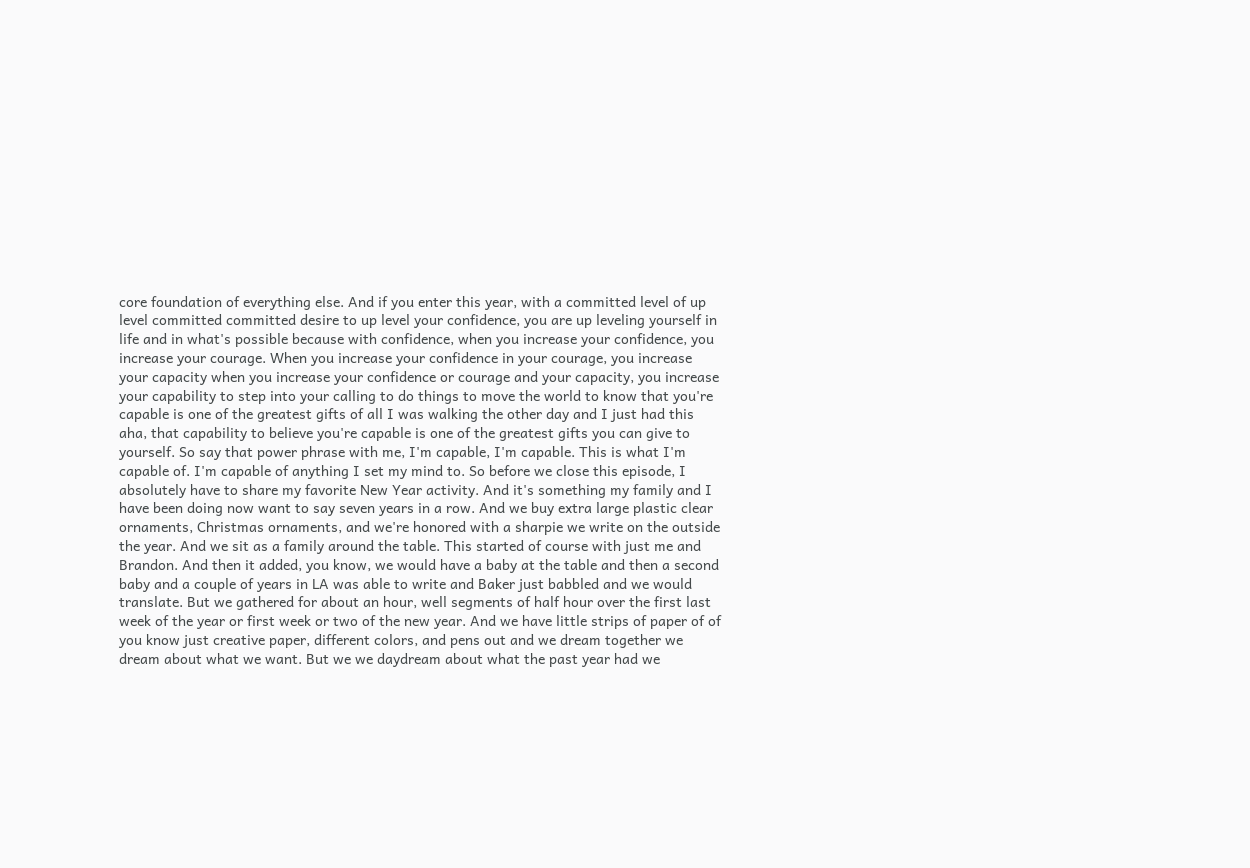core foundation of everything else. And if you enter this year, with a committed level of up level committed committed desire to up level your confidence, you are up leveling yourself in life and in what's possible because with confidence, when you increase your confidence, you increase your courage. When you increase your confidence in your courage, you increase your capacity when you increase your confidence or courage and your capacity, you increase your capability to step into your calling to do things to move the world to know that you're capable is one of the greatest gifts of all I was walking the other day and I just had this aha, that capability to believe you're capable is one of the greatest gifts you can give to yourself. So say that power phrase with me, I'm capable, I'm capable. This is what I'm capable of. I'm capable of anything I set my mind to. So before we close this episode, I absolutely have to share my favorite New Year activity. And it's something my family and I have been doing now want to say seven years in a row. And we buy extra large plastic clear ornaments, Christmas ornaments, and we're honored with a sharpie we write on the outside the year. And we sit as a family around the table. This started of course with just me and Brandon. And then it added, you know, we would have a baby at the table and then a second baby and a couple of years in LA was able to write and Baker just babbled and we would translate. But we gathered for about an hour, well segments of half hour over the first last week of the year or first week or two of the new year. And we have little strips of paper of of you know just creative paper, different colors, and pens out and we dream together we dream about what we want. But we we daydream about what the past year had we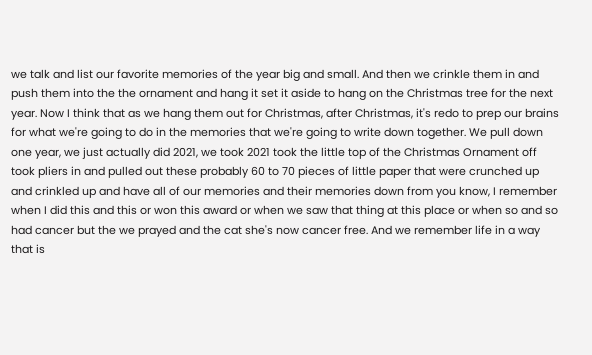we talk and list our favorite memories of the year big and small. And then we crinkle them in and push them into the the ornament and hang it set it aside to hang on the Christmas tree for the next year. Now I think that as we hang them out for Christmas, after Christmas, it's redo to prep our brains for what we're going to do in the memories that we're going to write down together. We pull down one year, we just actually did 2021, we took 2021 took the little top of the Christmas Ornament off took pliers in and pulled out these probably 60 to 70 pieces of little paper that were crunched up and crinkled up and have all of our memories and their memories down from you know, I remember when I did this and this or won this award or when we saw that thing at this place or when so and so had cancer but the we prayed and the cat she's now cancer free. And we remember life in a way that is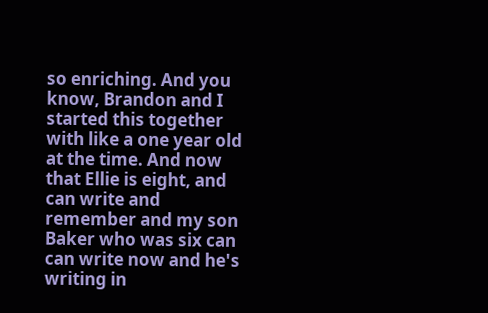so enriching. And you know, Brandon and I started this together with like a one year old at the time. And now that Ellie is eight, and can write and remember and my son Baker who was six can can write now and he's writing in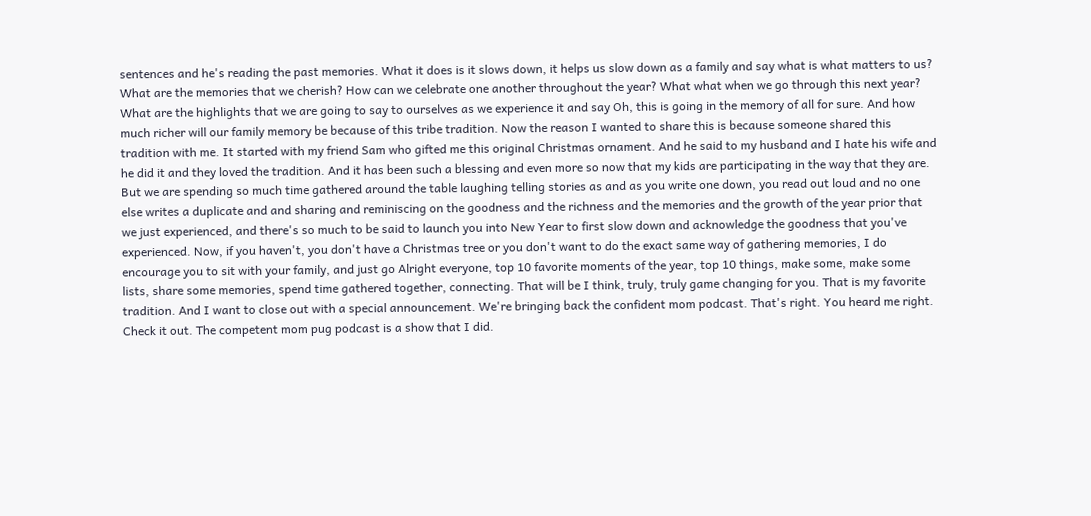sentences and he's reading the past memories. What it does is it slows down, it helps us slow down as a family and say what is what matters to us? What are the memories that we cherish? How can we celebrate one another throughout the year? What what when we go through this next year? What are the highlights that we are going to say to ourselves as we experience it and say Oh, this is going in the memory of all for sure. And how much richer will our family memory be because of this tribe tradition. Now the reason I wanted to share this is because someone shared this tradition with me. It started with my friend Sam who gifted me this original Christmas ornament. And he said to my husband and I hate his wife and he did it and they loved the tradition. And it has been such a blessing and even more so now that my kids are participating in the way that they are. But we are spending so much time gathered around the table laughing telling stories as and as you write one down, you read out loud and no one else writes a duplicate and and sharing and reminiscing on the goodness and the richness and the memories and the growth of the year prior that we just experienced, and there's so much to be said to launch you into New Year to first slow down and acknowledge the goodness that you've experienced. Now, if you haven't, you don't have a Christmas tree or you don't want to do the exact same way of gathering memories, I do encourage you to sit with your family, and just go Alright everyone, top 10 favorite moments of the year, top 10 things, make some, make some lists, share some memories, spend time gathered together, connecting. That will be I think, truly, truly game changing for you. That is my favorite tradition. And I want to close out with a special announcement. We're bringing back the confident mom podcast. That's right. You heard me right. Check it out. The competent mom pug podcast is a show that I did.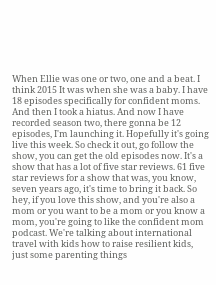When Ellie was one or two, one and a beat. I think 2015 It was when she was a baby. I have 18 episodes specifically for confident moms. And then I took a hiatus. And now I have recorded season two, there gonna be 12 episodes, I'm launching it. Hopefully it's going live this week. So check it out, go follow the show, you can get the old episodes now. It's a show that has a lot of five star reviews. 61 five star reviews for a show that was, you know, seven years ago, it's time to bring it back. So hey, if you love this show, and you're also a mom or you want to be a mom or you know a mom, you're going to like the confident mom podcast. We're talking about international travel with kids how to raise resilient kids, just some parenting things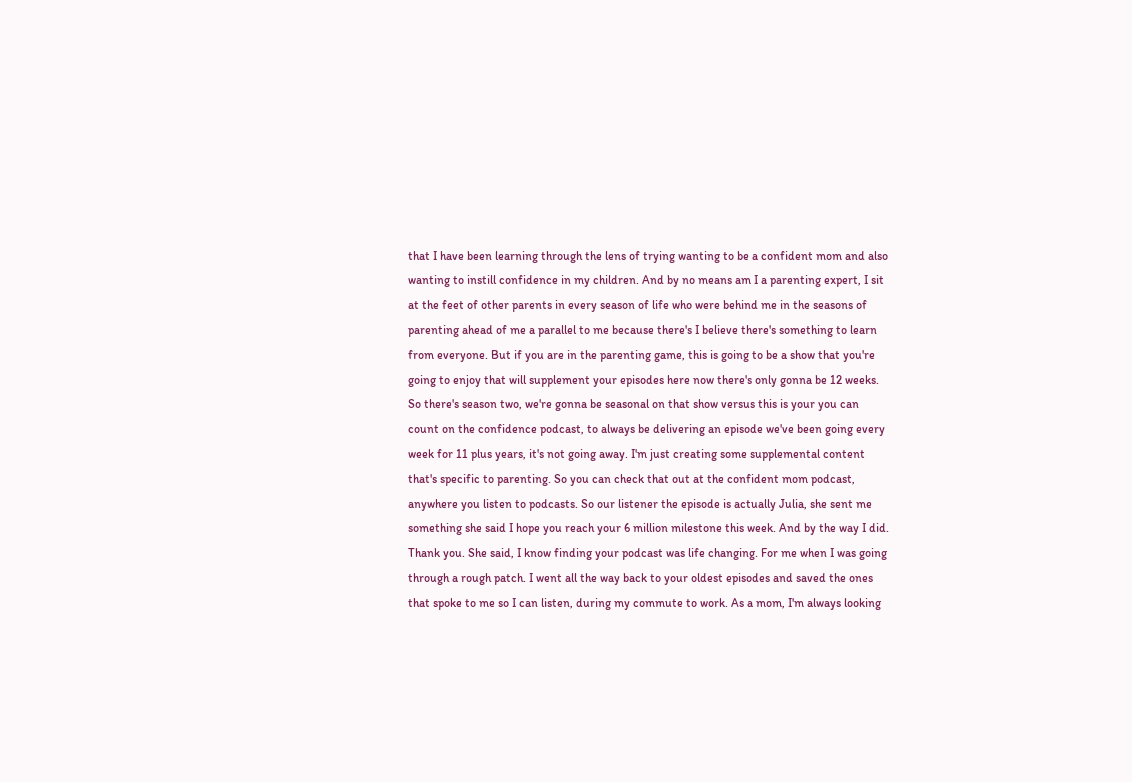that I have been learning through the lens of trying wanting to be a confident mom and also wanting to instill confidence in my children. And by no means am I a parenting expert, I sit at the feet of other parents in every season of life who were behind me in the seasons of parenting ahead of me a parallel to me because there's I believe there's something to learn from everyone. But if you are in the parenting game, this is going to be a show that you're going to enjoy that will supplement your episodes here now there's only gonna be 12 weeks. So there's season two, we're gonna be seasonal on that show versus this is your you can count on the confidence podcast, to always be delivering an episode we've been going every week for 11 plus years, it's not going away. I'm just creating some supplemental content that's specific to parenting. So you can check that out at the confident mom podcast, anywhere you listen to podcasts. So our listener the episode is actually Julia, she sent me something she said I hope you reach your 6 million milestone this week. And by the way I did. Thank you. She said, I know finding your podcast was life changing. For me when I was going through a rough patch. I went all the way back to your oldest episodes and saved the ones that spoke to me so I can listen, during my commute to work. As a mom, I'm always looking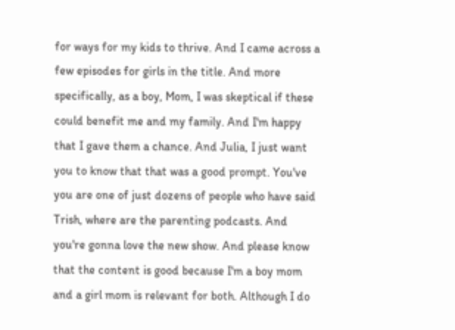for ways for my kids to thrive. And I came across a few episodes for girls in the title. And more specifically, as a boy, Mom, I was skeptical if these could benefit me and my family. And I'm happy that I gave them a chance. And Julia, I just want you to know that that was a good prompt. You've you are one of just dozens of people who have said Trish, where are the parenting podcasts. And you're gonna love the new show. And please know that the content is good because I'm a boy mom and a girl mom is relevant for both. Although I do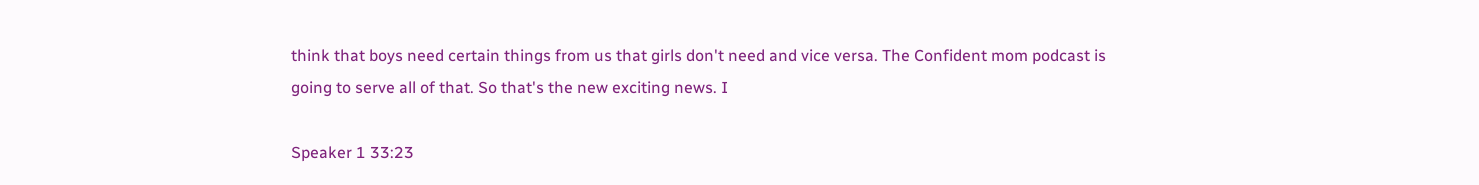think that boys need certain things from us that girls don't need and vice versa. The Confident mom podcast is going to serve all of that. So that's the new exciting news. I

Speaker 1 33:23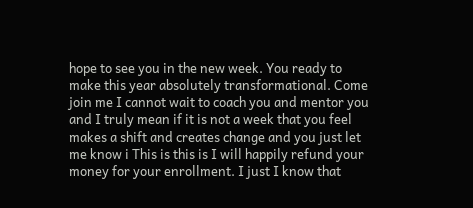hope to see you in the new week. You ready to make this year absolutely transformational. Come join me I cannot wait to coach you and mentor you and I truly mean if it is not a week that you feel makes a shift and creates change and you just let me know i This is this is I will happily refund your money for your enrollment. I just I know that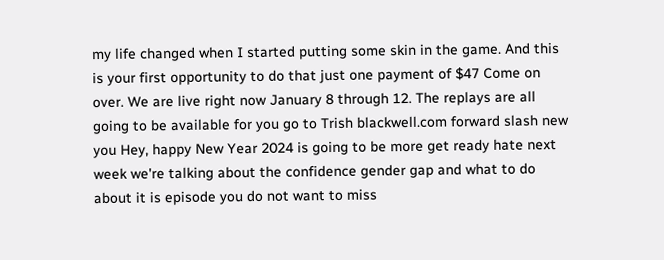my life changed when I started putting some skin in the game. And this is your first opportunity to do that just one payment of $47 Come on over. We are live right now January 8 through 12. The replays are all going to be available for you go to Trish blackwell.com forward slash new you Hey, happy New Year 2024 is going to be more get ready hate next week we're talking about the confidence gender gap and what to do about it is episode you do not want to miss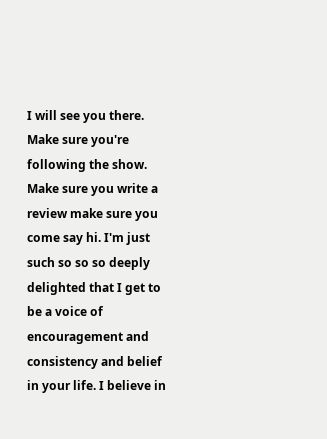I will see you there. Make sure you're following the show. Make sure you write a review make sure you come say hi. I'm just such so so so deeply delighted that I get to be a voice of encouragement and consistency and belief in your life. I believe in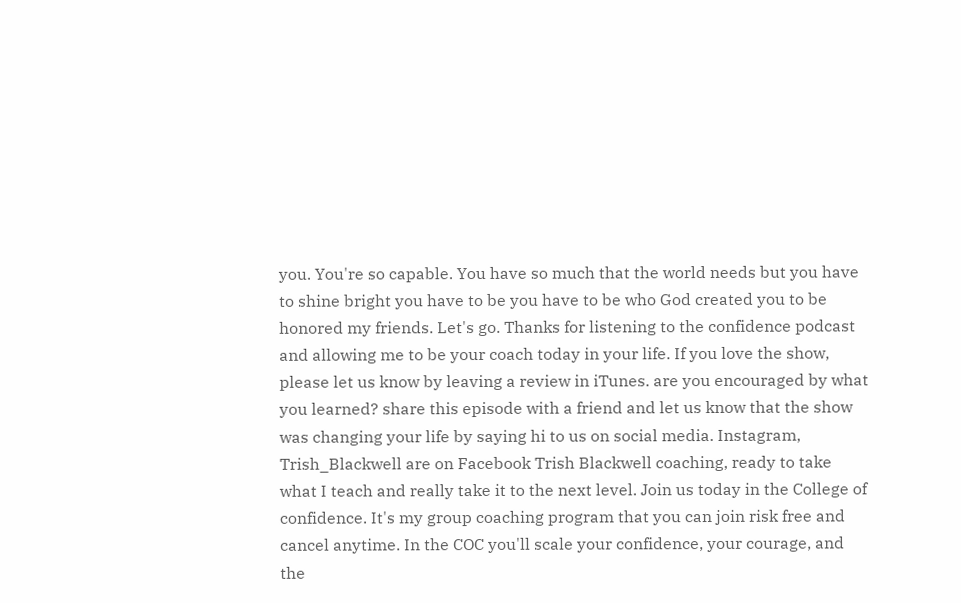you. You're so capable. You have so much that the world needs but you have to shine bright you have to be you have to be who God created you to be honored my friends. Let's go. Thanks for listening to the confidence podcast and allowing me to be your coach today in your life. If you love the show, please let us know by leaving a review in iTunes. are you encouraged by what you learned? share this episode with a friend and let us know that the show was changing your life by saying hi to us on social media. Instagram, Trish_Blackwell are on Facebook Trish Blackwell coaching, ready to take what I teach and really take it to the next level. Join us today in the College of confidence. It's my group coaching program that you can join risk free and cancel anytime. In the COC you'll scale your confidence, your courage, and the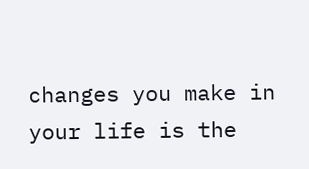changes you make in your life is the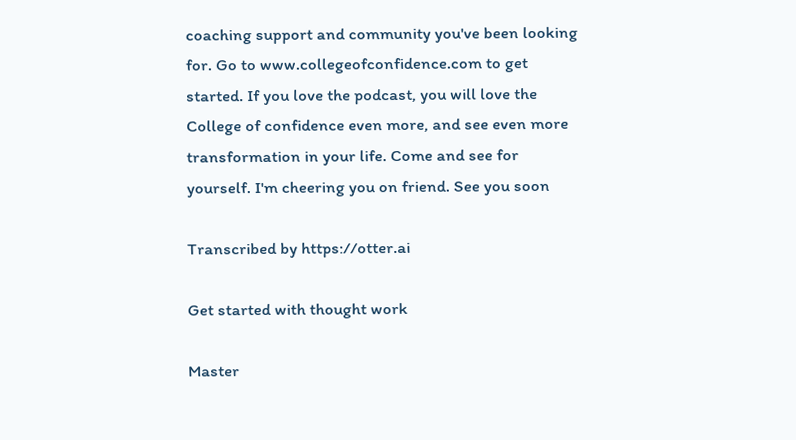coaching support and community you've been looking for. Go to www.collegeofconfidence.com to get started. If you love the podcast, you will love the College of confidence even more, and see even more transformation in your life. Come and see for yourself. I'm cheering you on friend. See you soon

Transcribed by https://otter.ai

Get started with thought work

Master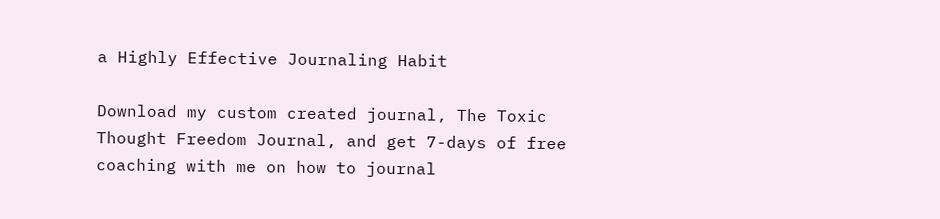a Highly Effective Journaling Habit

Download my custom created journal, The Toxic Thought Freedom Journal, and get 7-days of free coaching with me on how to journal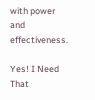with power and effectiveness.

Yes! I Need That